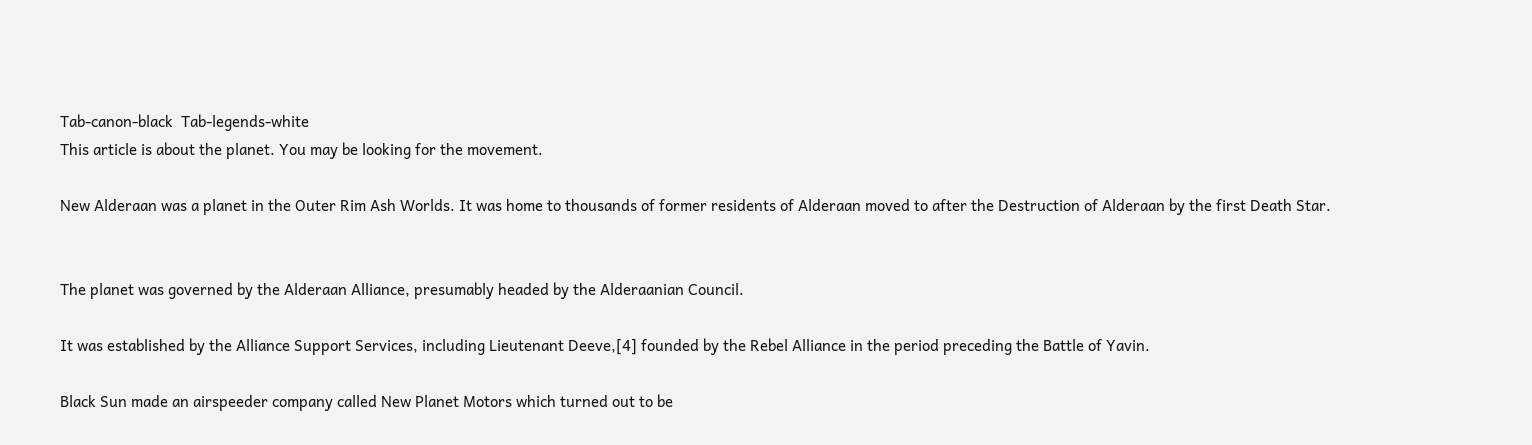Tab-canon-black  Tab-legends-white
This article is about the planet. You may be looking for the movement.

New Alderaan was a planet in the Outer Rim Ash Worlds. It was home to thousands of former residents of Alderaan moved to after the Destruction of Alderaan by the first Death Star.


The planet was governed by the Alderaan Alliance, presumably headed by the Alderaanian Council.

It was established by the Alliance Support Services, including Lieutenant Deeve,[4] founded by the Rebel Alliance in the period preceding the Battle of Yavin.

Black Sun made an airspeeder company called New Planet Motors which turned out to be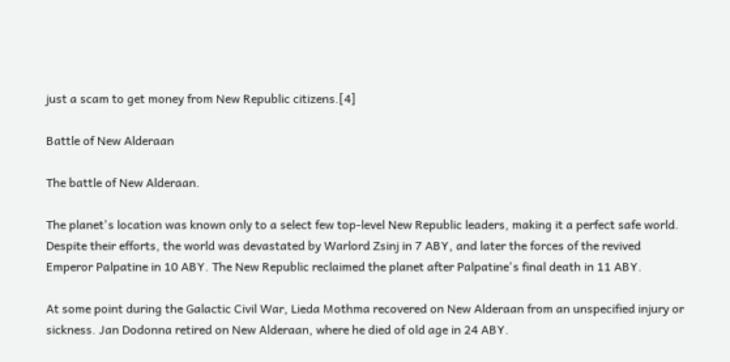just a scam to get money from New Republic citizens.[4]

Battle of New Alderaan

The battle of New Alderaan.

The planet's location was known only to a select few top-level New Republic leaders, making it a perfect safe world. Despite their efforts, the world was devastated by Warlord Zsinj in 7 ABY, and later the forces of the revived Emperor Palpatine in 10 ABY. The New Republic reclaimed the planet after Palpatine's final death in 11 ABY.

At some point during the Galactic Civil War, Lieda Mothma recovered on New Alderaan from an unspecified injury or sickness. Jan Dodonna retired on New Alderaan, where he died of old age in 24 ABY.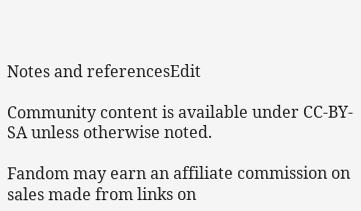Notes and referencesEdit

Community content is available under CC-BY-SA unless otherwise noted.

Fandom may earn an affiliate commission on sales made from links on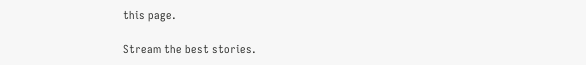this page.

Stream the best stories.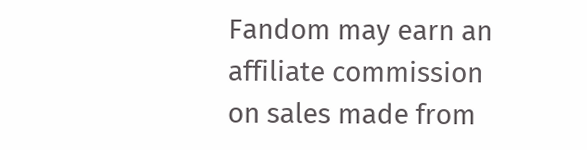Fandom may earn an affiliate commission on sales made from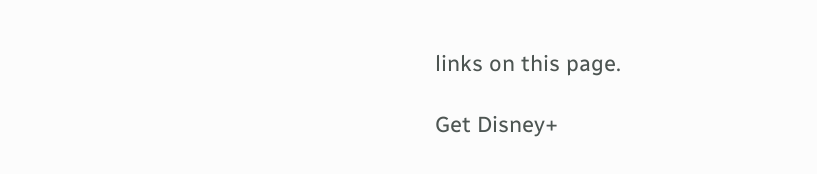links on this page.

Get Disney+